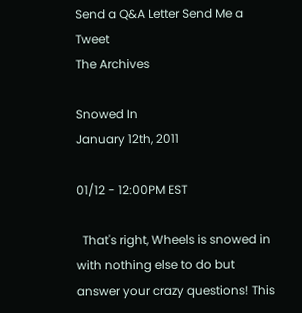Send a Q&A Letter Send Me a Tweet
The Archives

Snowed In
January 12th, 2011

01/12 - 12:00PM EST

  That's right, Wheels is snowed in with nothing else to do but answer your crazy questions! This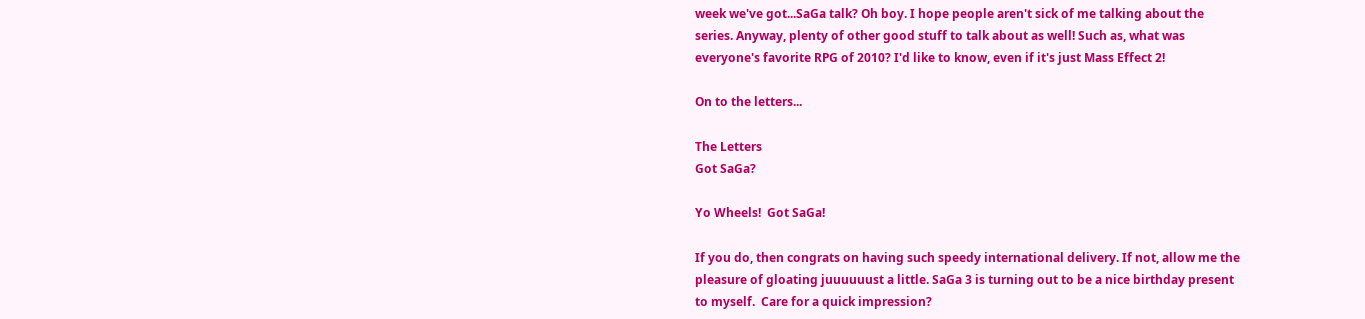week we've got...SaGa talk? Oh boy. I hope people aren't sick of me talking about the series. Anyway, plenty of other good stuff to talk about as well! Such as, what was everyone's favorite RPG of 2010? I'd like to know, even if it's just Mass Effect 2!

On to the letters...

The Letters
Got SaGa?

Yo Wheels!  Got SaGa!

If you do, then congrats on having such speedy international delivery. If not, allow me the pleasure of gloating juuuuuust a little. SaGa 3 is turning out to be a nice birthday present to myself.  Care for a quick impression?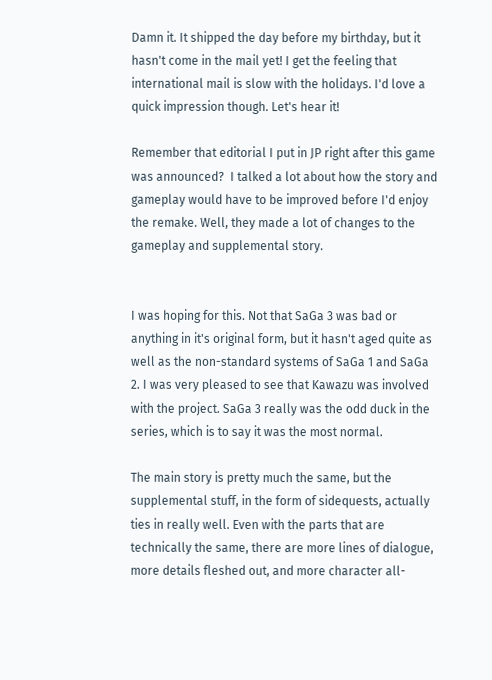Damn it. It shipped the day before my birthday, but it hasn't come in the mail yet! I get the feeling that international mail is slow with the holidays. I'd love a quick impression though. Let's hear it!

Remember that editorial I put in JP right after this game was announced?  I talked a lot about how the story and gameplay would have to be improved before I'd enjoy the remake. Well, they made a lot of changes to the gameplay and supplemental story.


I was hoping for this. Not that SaGa 3 was bad or anything in it's original form, but it hasn't aged quite as well as the non-standard systems of SaGa 1 and SaGa 2. I was very pleased to see that Kawazu was involved with the project. SaGa 3 really was the odd duck in the series, which is to say it was the most normal.

The main story is pretty much the same, but the supplemental stuff, in the form of sidequests, actually ties in really well. Even with the parts that are technically the same, there are more lines of dialogue, more details fleshed out, and more character all-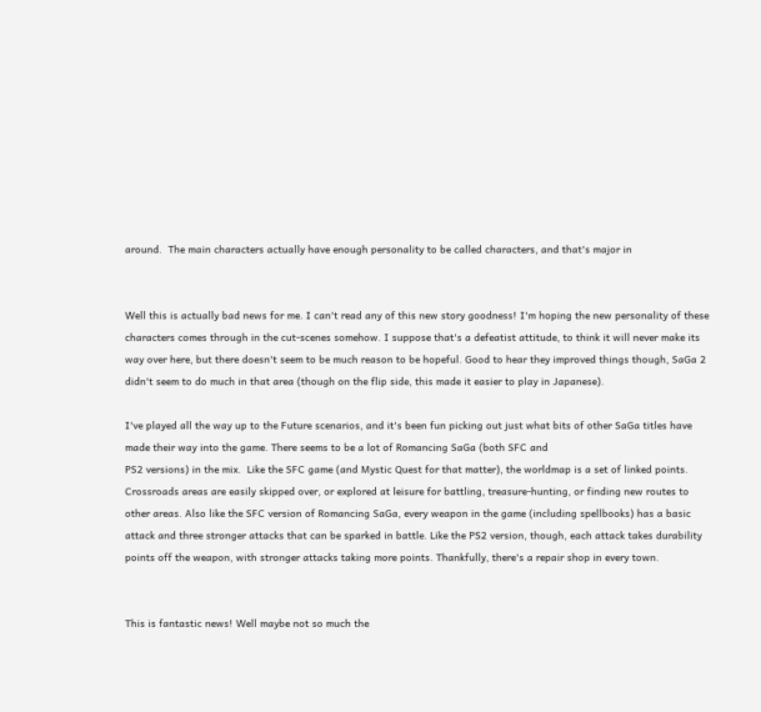around.  The main characters actually have enough personality to be called characters, and that's major in


Well this is actually bad news for me. I can't read any of this new story goodness! I'm hoping the new personality of these characters comes through in the cut-scenes somehow. I suppose that's a defeatist attitude, to think it will never make its way over here, but there doesn't seem to be much reason to be hopeful. Good to hear they improved things though, SaGa 2 didn't seem to do much in that area (though on the flip side, this made it easier to play in Japanese).

I've played all the way up to the Future scenarios, and it's been fun picking out just what bits of other SaGa titles have made their way into the game. There seems to be a lot of Romancing SaGa (both SFC and
PS2 versions) in the mix.  Like the SFC game (and Mystic Quest for that matter), the worldmap is a set of linked points. Crossroads areas are easily skipped over, or explored at leisure for battling, treasure-hunting, or finding new routes to other areas. Also like the SFC version of Romancing SaGa, every weapon in the game (including spellbooks) has a basic attack and three stronger attacks that can be sparked in battle. Like the PS2 version, though, each attack takes durability points off the weapon, with stronger attacks taking more points. Thankfully, there's a repair shop in every town.


This is fantastic news! Well maybe not so much the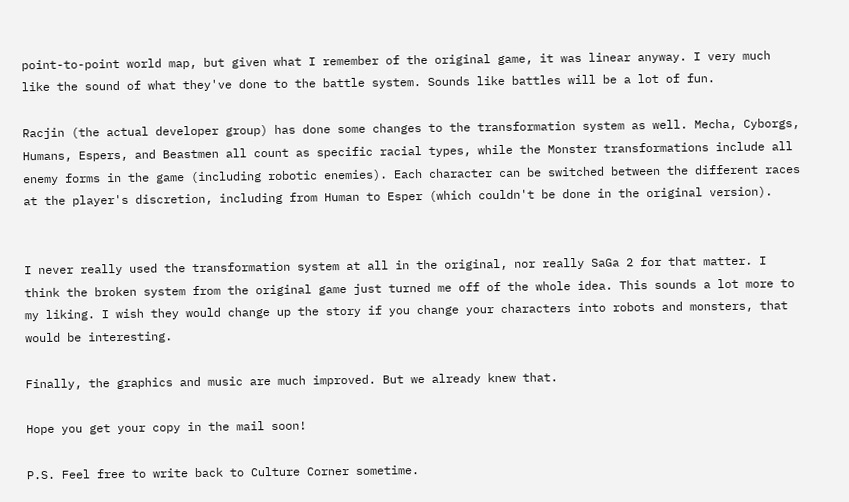point-to-point world map, but given what I remember of the original game, it was linear anyway. I very much like the sound of what they've done to the battle system. Sounds like battles will be a lot of fun.

Racjin (the actual developer group) has done some changes to the transformation system as well. Mecha, Cyborgs, Humans, Espers, and Beastmen all count as specific racial types, while the Monster transformations include all enemy forms in the game (including robotic enemies). Each character can be switched between the different races at the player's discretion, including from Human to Esper (which couldn't be done in the original version).


I never really used the transformation system at all in the original, nor really SaGa 2 for that matter. I think the broken system from the original game just turned me off of the whole idea. This sounds a lot more to my liking. I wish they would change up the story if you change your characters into robots and monsters, that would be interesting.

Finally, the graphics and music are much improved. But we already knew that.

Hope you get your copy in the mail soon!

P.S. Feel free to write back to Culture Corner sometime.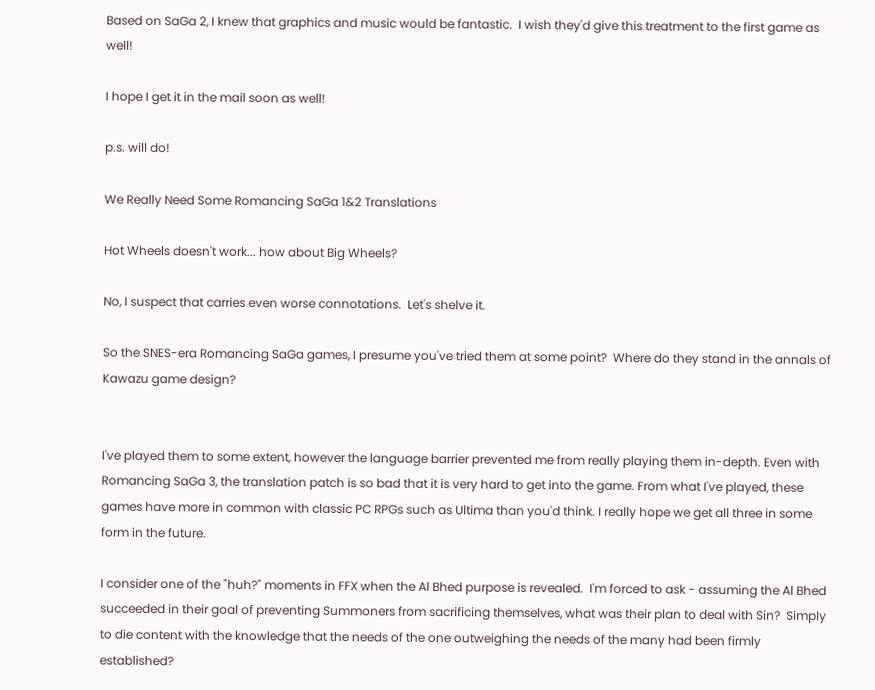Based on SaGa 2, I knew that graphics and music would be fantastic.  I wish they'd give this treatment to the first game as well!

I hope I get it in the mail soon as well!

p.s. will do!

We Really Need Some Romancing SaGa 1&2 Translations

Hot Wheels doesn't work... how about Big Wheels?

No, I suspect that carries even worse connotations.  Let's shelve it.

So the SNES-era Romancing SaGa games, I presume you've tried them at some point?  Where do they stand in the annals of Kawazu game design?


I've played them to some extent, however the language barrier prevented me from really playing them in-depth. Even with Romancing SaGa 3, the translation patch is so bad that it is very hard to get into the game. From what I've played, these games have more in common with classic PC RPGs such as Ultima than you'd think. I really hope we get all three in some form in the future.

I consider one of the "huh?" moments in FFX when the Al Bhed purpose is revealed.  I'm forced to ask - assuming the Al Bhed succeeded in their goal of preventing Summoners from sacrificing themselves, what was their plan to deal with Sin?  Simply to die content with the knowledge that the needs of the one outweighing the needs of the many had been firmly established?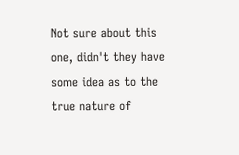Not sure about this one, didn't they have some idea as to the true nature of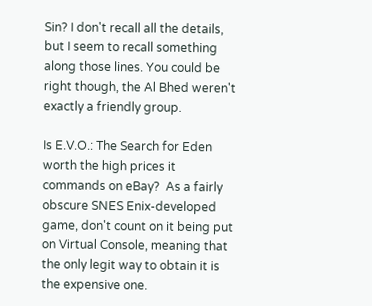Sin? I don't recall all the details, but I seem to recall something along those lines. You could be right though, the Al Bhed weren't exactly a friendly group.

Is E.V.O.: The Search for Eden worth the high prices it commands on eBay?  As a fairly obscure SNES Enix-developed game, don't count on it being put on Virtual Console, meaning that the only legit way to obtain it is the expensive one.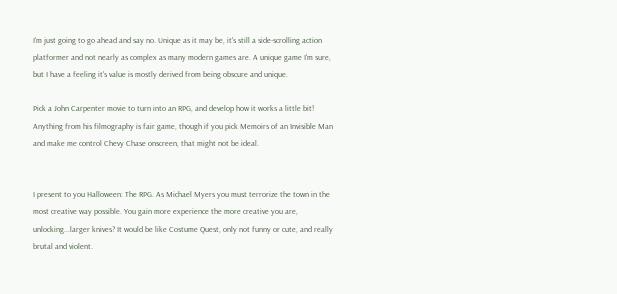I'm just going to go ahead and say no. Unique as it may be, it's still a side-scrolling action platformer and not nearly as complex as many modern games are. A unique game I'm sure, but I have a feeling it's value is mostly derived from being obscure and unique.

Pick a John Carpenter movie to turn into an RPG, and develop how it works a little bit!  Anything from his filmography is fair game, though if you pick Memoirs of an Invisible Man and make me control Chevy Chase onscreen, that might not be ideal.


I present to you Halloween: The RPG. As Michael Myers you must terrorize the town in the most creative way possible. You gain more experience the more creative you are, unlocking...larger knives? It would be like Costume Quest, only not funny or cute, and really brutal and violent.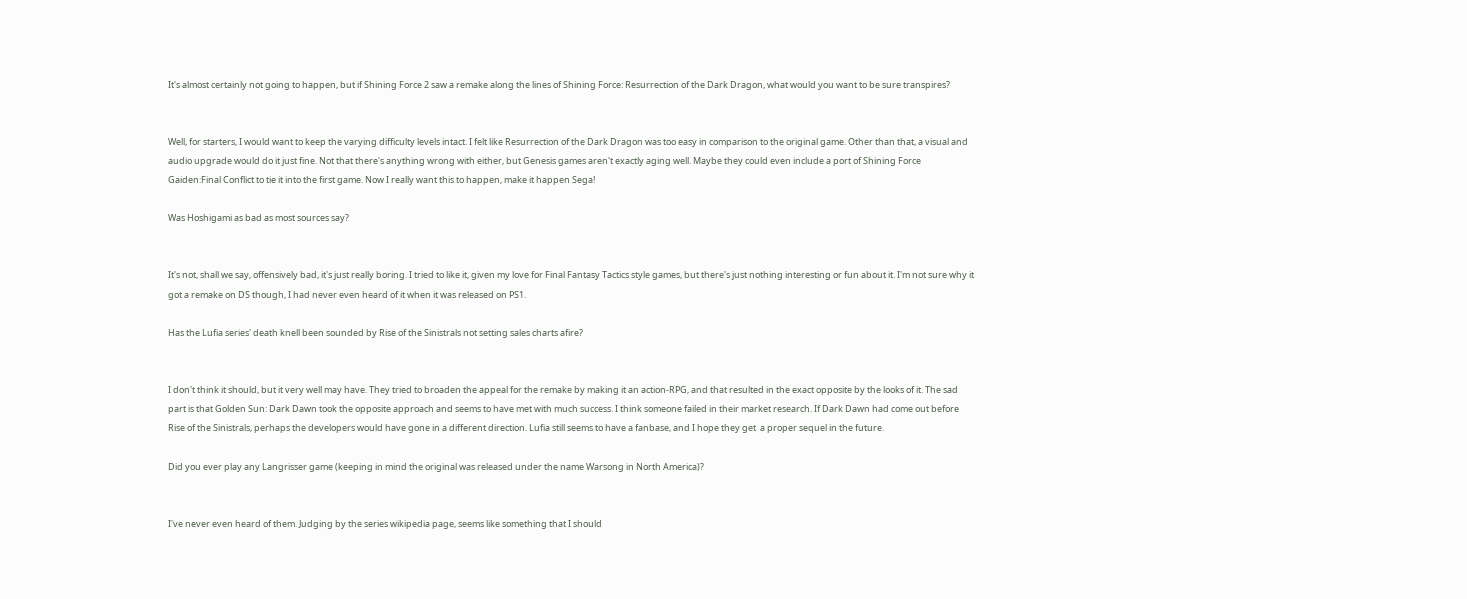It's almost certainly not going to happen, but if Shining Force 2 saw a remake along the lines of Shining Force: Resurrection of the Dark Dragon, what would you want to be sure transpires?


Well, for starters, I would want to keep the varying difficulty levels intact. I felt like Resurrection of the Dark Dragon was too easy in comparison to the original game. Other than that, a visual and audio upgrade would do it just fine. Not that there's anything wrong with either, but Genesis games aren't exactly aging well. Maybe they could even include a port of Shining Force Gaiden:Final Conflict to tie it into the first game. Now I really want this to happen, make it happen Sega!

Was Hoshigami as bad as most sources say?


It's not, shall we say, offensively bad, it's just really boring. I tried to like it, given my love for Final Fantasy Tactics style games, but there's just nothing interesting or fun about it. I'm not sure why it got a remake on DS though, I had never even heard of it when it was released on PS1.

Has the Lufia series' death knell been sounded by Rise of the Sinistrals not setting sales charts afire?


I don't think it should, but it very well may have. They tried to broaden the appeal for the remake by making it an action-RPG, and that resulted in the exact opposite by the looks of it. The sad part is that Golden Sun: Dark Dawn took the opposite approach and seems to have met with much success. I think someone failed in their market research. If Dark Dawn had come out before Rise of the Sinistrals, perhaps the developers would have gone in a different direction. Lufia still seems to have a fanbase, and I hope they get  a proper sequel in the future.

Did you ever play any Langrisser game (keeping in mind the original was released under the name Warsong in North America)?


I've never even heard of them. Judging by the series wikipedia page, seems like something that I should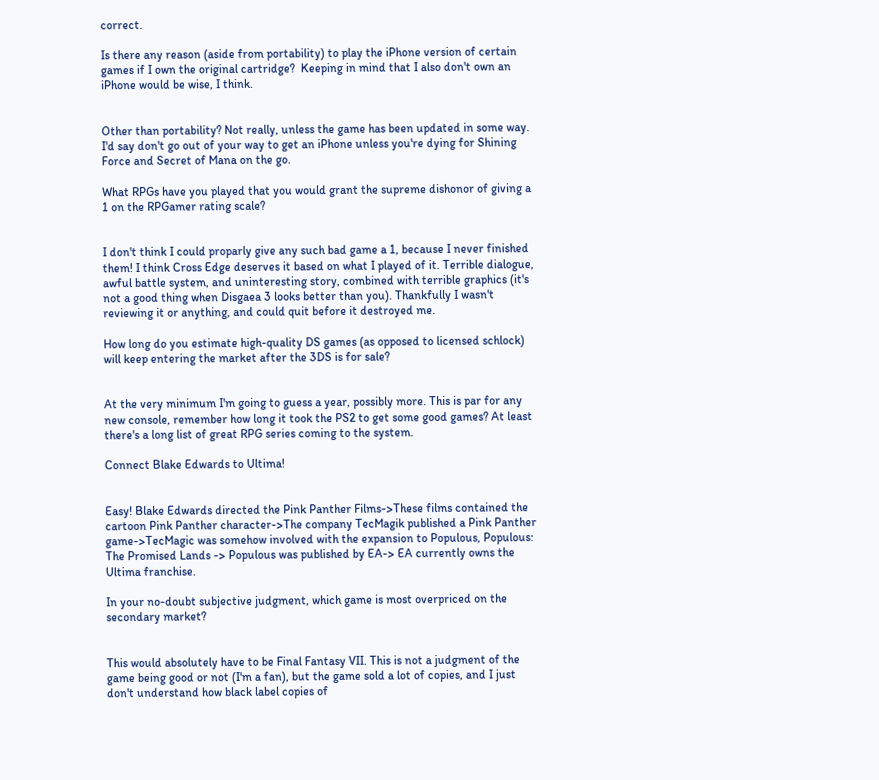correct.

Is there any reason (aside from portability) to play the iPhone version of certain games if I own the original cartridge?  Keeping in mind that I also don't own an iPhone would be wise, I think.


Other than portability? Not really, unless the game has been updated in some way. I'd say don't go out of your way to get an iPhone unless you're dying for Shining Force and Secret of Mana on the go.

What RPGs have you played that you would grant the supreme dishonor of giving a 1 on the RPGamer rating scale?


I don't think I could proparly give any such bad game a 1, because I never finished them! I think Cross Edge deserves it based on what I played of it. Terrible dialogue, awful battle system, and uninteresting story, combined with terrible graphics (it's not a good thing when Disgaea 3 looks better than you). Thankfully I wasn't reviewing it or anything, and could quit before it destroyed me.

How long do you estimate high-quality DS games (as opposed to licensed schlock) will keep entering the market after the 3DS is for sale?


At the very minimum I'm going to guess a year, possibly more. This is par for any new console, remember how long it took the PS2 to get some good games? At least there's a long list of great RPG series coming to the system.

Connect Blake Edwards to Ultima!


Easy! Blake Edwards directed the Pink Panther Films->These films contained the cartoon Pink Panther character->The company TecMagik published a Pink Panther game->TecMagic was somehow involved with the expansion to Populous, Populous: The Promised Lands -> Populous was published by EA-> EA currently owns the Ultima franchise.

In your no-doubt subjective judgment, which game is most overpriced on the secondary market?


This would absolutely have to be Final Fantasy VII. This is not a judgment of the game being good or not (I'm a fan), but the game sold a lot of copies, and I just don't understand how black label copies of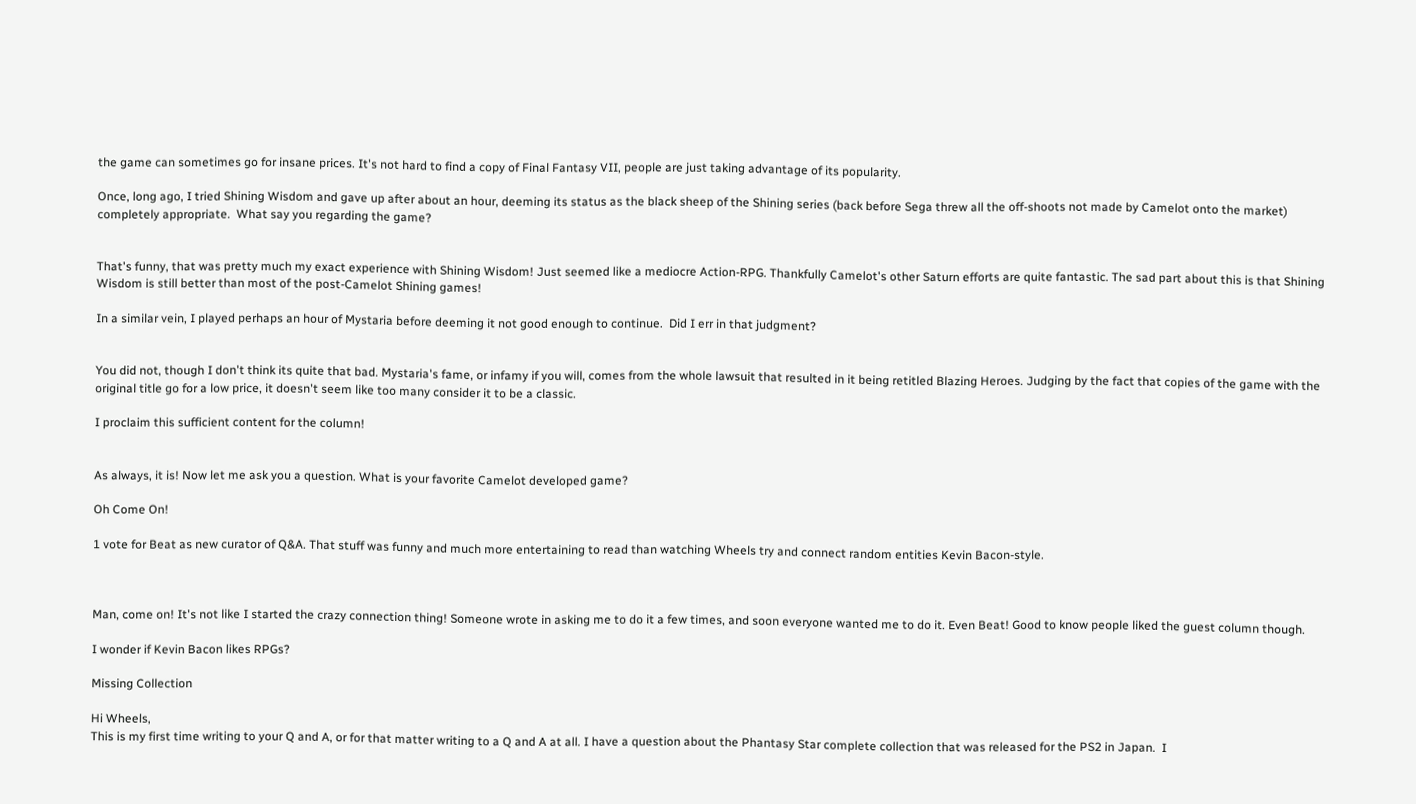the game can sometimes go for insane prices. It's not hard to find a copy of Final Fantasy VII, people are just taking advantage of its popularity.

Once, long ago, I tried Shining Wisdom and gave up after about an hour, deeming its status as the black sheep of the Shining series (back before Sega threw all the off-shoots not made by Camelot onto the market) completely appropriate.  What say you regarding the game?


That's funny, that was pretty much my exact experience with Shining Wisdom! Just seemed like a mediocre Action-RPG. Thankfully Camelot's other Saturn efforts are quite fantastic. The sad part about this is that Shining Wisdom is still better than most of the post-Camelot Shining games!

In a similar vein, I played perhaps an hour of Mystaria before deeming it not good enough to continue.  Did I err in that judgment?


You did not, though I don't think its quite that bad. Mystaria's fame, or infamy if you will, comes from the whole lawsuit that resulted in it being retitled Blazing Heroes. Judging by the fact that copies of the game with the original title go for a low price, it doesn't seem like too many consider it to be a classic.

I proclaim this sufficient content for the column!


As always, it is! Now let me ask you a question. What is your favorite Camelot developed game?

Oh Come On!

1 vote for Beat as new curator of Q&A. That stuff was funny and much more entertaining to read than watching Wheels try and connect random entities Kevin Bacon-style.



Man, come on! It's not like I started the crazy connection thing! Someone wrote in asking me to do it a few times, and soon everyone wanted me to do it. Even Beat! Good to know people liked the guest column though.

I wonder if Kevin Bacon likes RPGs?

Missing Collection

Hi Wheels,
This is my first time writing to your Q and A, or for that matter writing to a Q and A at all. I have a question about the Phantasy Star complete collection that was released for the PS2 in Japan.  I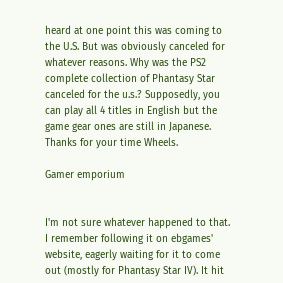heard at one point this was coming to the U.S. But was obviously canceled for whatever reasons. Why was the PS2 complete collection of Phantasy Star canceled for the u.s.? Supposedly, you can play all 4 titles in English but the game gear ones are still in Japanese. Thanks for your time Wheels.

Gamer emporium


I'm not sure whatever happened to that. I remember following it on ebgames' website, eagerly waiting for it to come out (mostly for Phantasy Star IV). It hit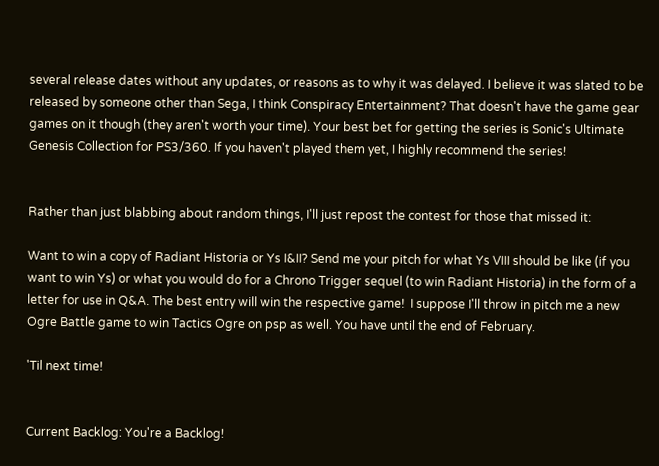several release dates without any updates, or reasons as to why it was delayed. I believe it was slated to be released by someone other than Sega, I think Conspiracy Entertainment? That doesn't have the game gear games on it though (they aren't worth your time). Your best bet for getting the series is Sonic's Ultimate Genesis Collection for PS3/360. If you haven't played them yet, I highly recommend the series!


Rather than just blabbing about random things, I'll just repost the contest for those that missed it:

Want to win a copy of Radiant Historia or Ys I&II? Send me your pitch for what Ys VIII should be like (if you want to win Ys) or what you would do for a Chrono Trigger sequel (to win Radiant Historia) in the form of a letter for use in Q&A. The best entry will win the respective game!  I suppose I'll throw in pitch me a new Ogre Battle game to win Tactics Ogre on psp as well. You have until the end of February.

'Til next time!


Current Backlog: You're a Backlog!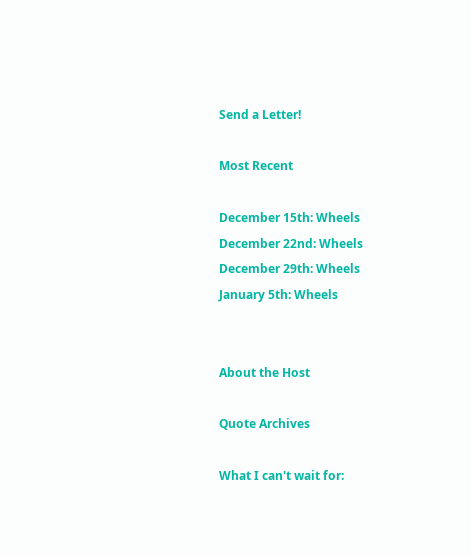Send a Letter!

Most Recent

December 15th: Wheels
December 22nd: Wheels
December 29th: Wheels
January 5th: Wheels


About the Host

Quote Archives

What I can't wait for: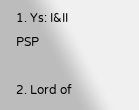1. Ys: I&II PSP

2. Lord of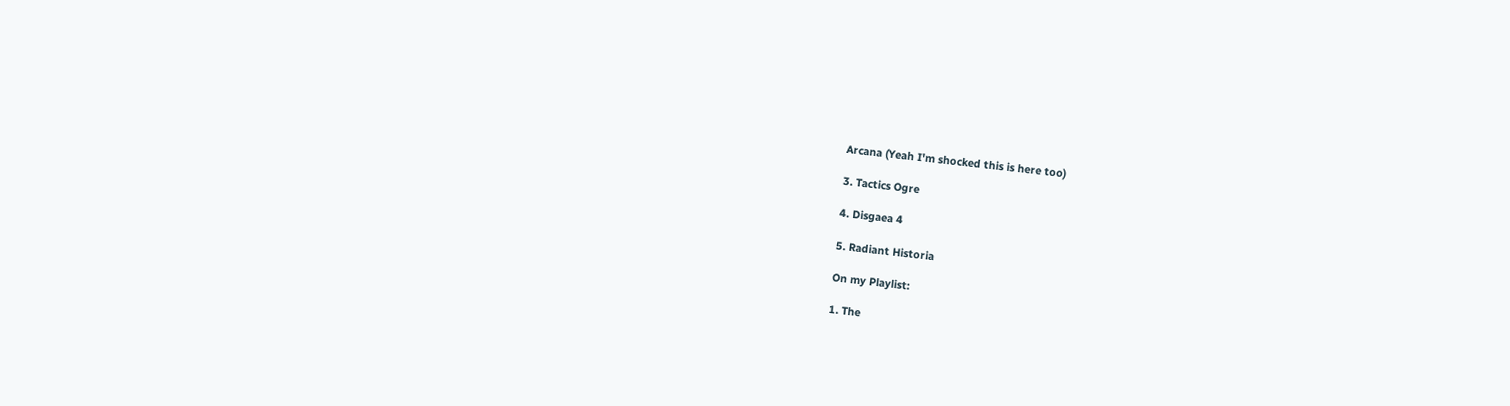Arcana (Yeah I'm shocked this is here too)

3. Tactics Ogre

4. Disgaea 4

5. Radiant Historia

On my Playlist:

1. The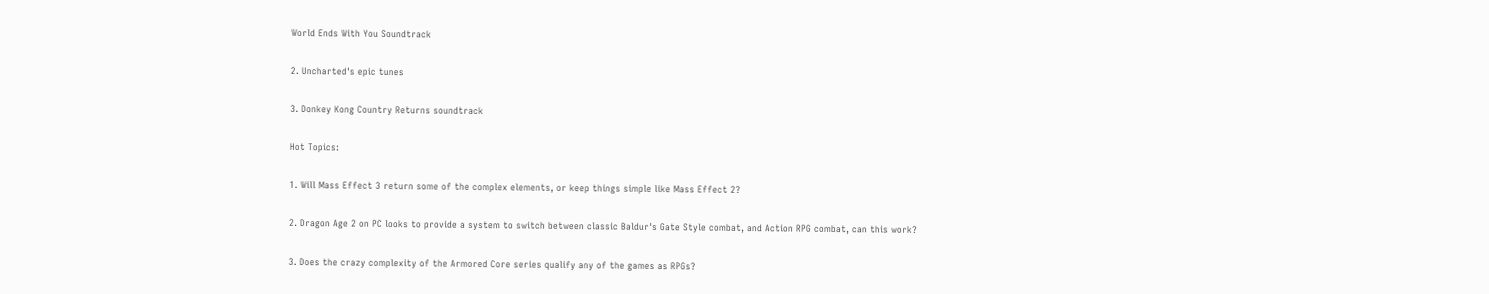World Ends With You Soundtrack

2. Uncharted's epic tunes

3. Donkey Kong Country Returns soundtrack

Hot Topics:

1. Will Mass Effect 3 return some of the complex elements, or keep things simple like Mass Effect 2?

2. Dragon Age 2 on PC looks to provide a system to switch between classic Baldur's Gate Style combat, and Action RPG combat, can this work?

3. Does the crazy complexity of the Armored Core series qualify any of the games as RPGs?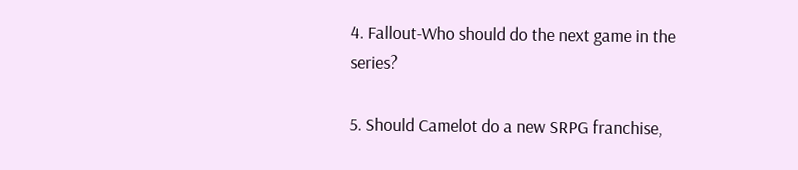4. Fallout-Who should do the next game in the series?

5. Should Camelot do a new SRPG franchise,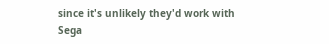since it's unlikely they'd work with Sega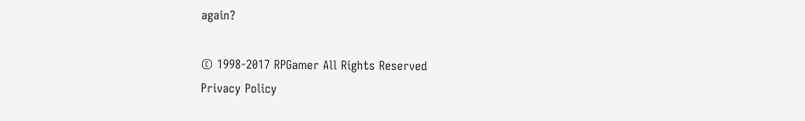again?

© 1998-2017 RPGamer All Rights Reserved
Privacy Policy